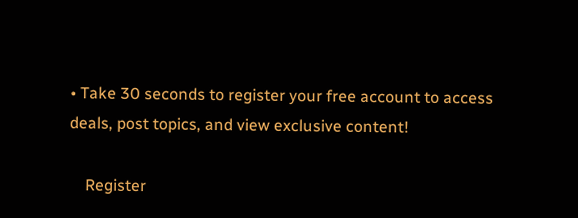• Take 30 seconds to register your free account to access deals, post topics, and view exclusive content!

    Register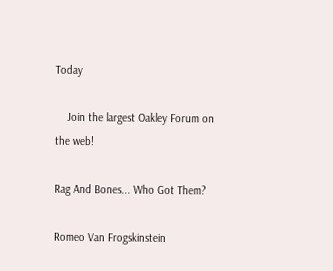Today

    Join the largest Oakley Forum on the web!

Rag And Bones... Who Got Them?

Romeo Van Frogskinstein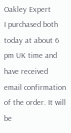Oakley Expert
I purchased both today at about 6 pm UK time and have received email confirmation of the order. It will be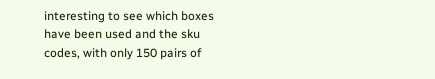interesting to see which boxes have been used and the sku codes, with only 150 pairs of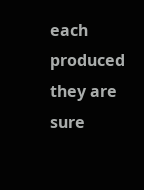each produced they are sure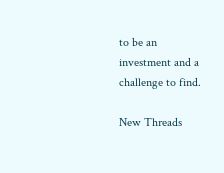to be an investment and a challenge to find.

New Threads